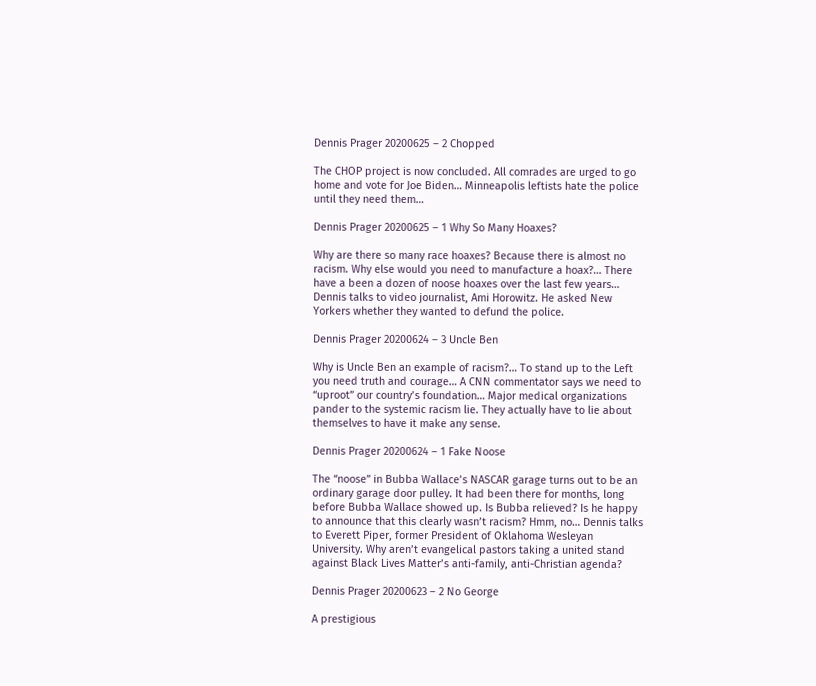Dennis Prager 20200625 – 2 Chopped

The CHOP project is now concluded. All comrades are urged to go home and vote for Joe Biden… Minneapolis leftists hate the police until they need them…

Dennis Prager 20200625 – 1 Why So Many Hoaxes?

Why are there so many race hoaxes? Because there is almost no racism. Why else would you need to manufacture a hoax?… There have a been a dozen of noose hoaxes over the last few years… Dennis talks to video journalist, Ami Horowitz. He asked New Yorkers whether they wanted to defund the police.

Dennis Prager 20200624 – 3 Uncle Ben

Why is Uncle Ben an example of racism?… To stand up to the Left you need truth and courage… A CNN commentator says we need to “uproot” our country’s foundation… Major medical organizations pander to the systemic racism lie. They actually have to lie about themselves to have it make any sense.

Dennis Prager 20200624 – 1 Fake Noose

The “noose” in Bubba Wallace’s NASCAR garage turns out to be an ordinary garage door pulley. It had been there for months, long before Bubba Wallace showed up. Is Bubba relieved? Is he happy to announce that this clearly wasn’t racism? Hmm, no… Dennis talks to Everett Piper, former President of Oklahoma Wesleyan University. Why aren’t evangelical pastors taking a united stand against Black Lives Matter’s anti-family, anti-Christian agenda?

Dennis Prager 20200623 – 2 No George

A prestigious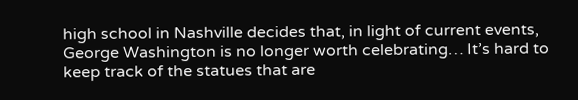high school in Nashville decides that, in light of current events, George Washington is no longer worth celebrating… It’s hard to keep track of the statues that are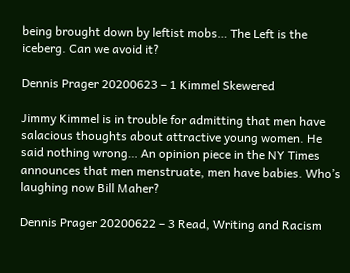being brought down by leftist mobs… The Left is the iceberg. Can we avoid it?

Dennis Prager 20200623 – 1 Kimmel Skewered

Jimmy Kimmel is in trouble for admitting that men have salacious thoughts about attractive young women. He said nothing wrong… An opinion piece in the NY Times announces that men menstruate, men have babies. Who’s laughing now Bill Maher?

Dennis Prager 20200622 – 3 Read, Writing and Racism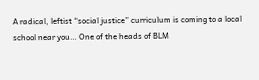A radical, leftist “social justice” curriculum is coming to a local school near you… One of the heads of BLM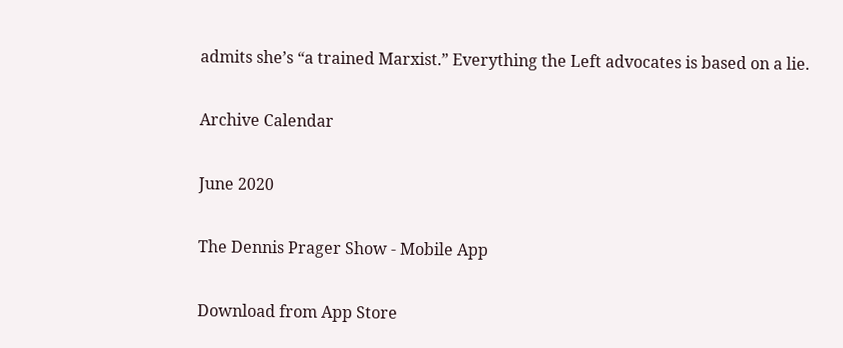admits she’s “a trained Marxist.” Everything the Left advocates is based on a lie.

Archive Calendar

June 2020

The Dennis Prager Show - Mobile App

Download from App Store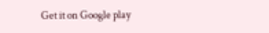Get it on Google play